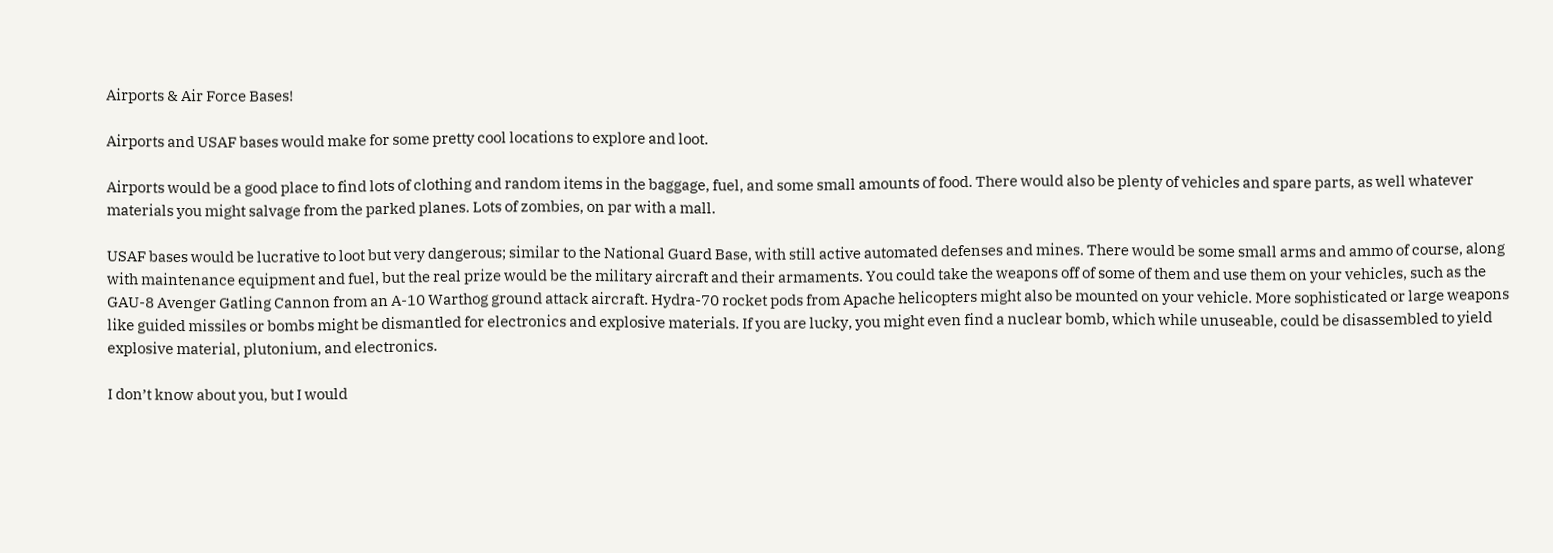Airports & Air Force Bases!

Airports and USAF bases would make for some pretty cool locations to explore and loot.

Airports would be a good place to find lots of clothing and random items in the baggage, fuel, and some small amounts of food. There would also be plenty of vehicles and spare parts, as well whatever materials you might salvage from the parked planes. Lots of zombies, on par with a mall.

USAF bases would be lucrative to loot but very dangerous; similar to the National Guard Base, with still active automated defenses and mines. There would be some small arms and ammo of course, along with maintenance equipment and fuel, but the real prize would be the military aircraft and their armaments. You could take the weapons off of some of them and use them on your vehicles, such as the GAU-8 Avenger Gatling Cannon from an A-10 Warthog ground attack aircraft. Hydra-70 rocket pods from Apache helicopters might also be mounted on your vehicle. More sophisticated or large weapons like guided missiles or bombs might be dismantled for electronics and explosive materials. If you are lucky, you might even find a nuclear bomb, which while unuseable, could be disassembled to yield explosive material, plutonium, and electronics.

I don’t know about you, but I would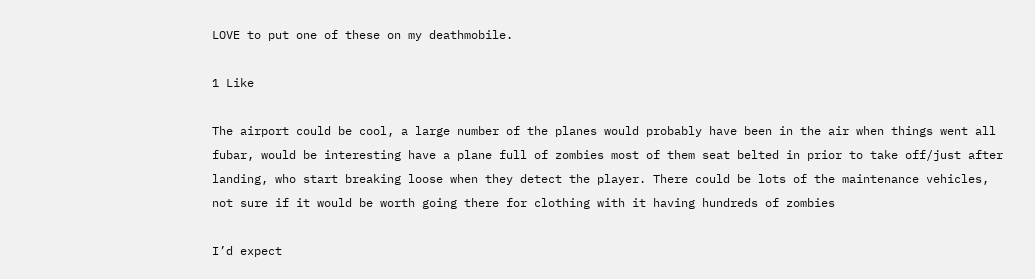LOVE to put one of these on my deathmobile.

1 Like

The airport could be cool, a large number of the planes would probably have been in the air when things went all fubar, would be interesting have a plane full of zombies most of them seat belted in prior to take off/just after landing, who start breaking loose when they detect the player. There could be lots of the maintenance vehicles, not sure if it would be worth going there for clothing with it having hundreds of zombies

I’d expect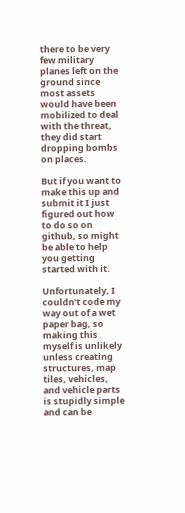there to be very few military planes left on the ground since most assets would have been mobilized to deal with the threat, they did start dropping bombs on places.

But if you want to make this up and submit it I just figured out how to do so on github, so might be able to help you getting started with it.

Unfortunately, I couldn’t code my way out of a wet paper bag, so making this myself is unlikely unless creating structures, map tiles, vehicles, and vehicle parts is stupidly simple and can be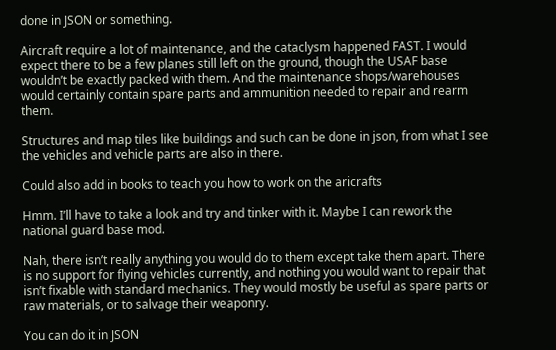done in JSON or something.

Aircraft require a lot of maintenance, and the cataclysm happened FAST. I would expect there to be a few planes still left on the ground, though the USAF base wouldn’t be exactly packed with them. And the maintenance shops/warehouses would certainly contain spare parts and ammunition needed to repair and rearm them.

Structures and map tiles like buildings and such can be done in json, from what I see the vehicles and vehicle parts are also in there.

Could also add in books to teach you how to work on the aricrafts

Hmm. I’ll have to take a look and try and tinker with it. Maybe I can rework the national guard base mod.

Nah, there isn’t really anything you would do to them except take them apart. There is no support for flying vehicles currently, and nothing you would want to repair that isn’t fixable with standard mechanics. They would mostly be useful as spare parts or raw materials, or to salvage their weaponry.

You can do it in JSON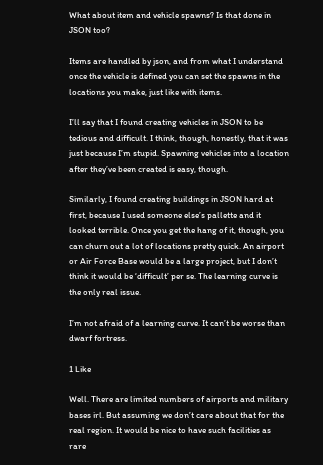What about item and vehicle spawns? Is that done in JSON too?

Items are handled by json, and from what I understand once the vehicle is defined you can set the spawns in the locations you make, just like with items.

I’ll say that I found creating vehicles in JSON to be tedious and difficult. I think, though, honestly, that it was just because I’m stupid. Spawning vehicles into a location after they’ve been created is easy, though.

Similarly, I found creating buildings in JSON hard at first, because I used someone else’s pallette and it looked terrible. Once you get the hang of it, though, you can churn out a lot of locations pretty quick. An airport or Air Force Base would be a large project, but I don’t think it would be ‘difficult’ per se. The learning curve is the only real issue.

I’m not afraid of a learning curve. It can’t be worse than dwarf fortress.

1 Like

Well. There are limited numbers of airports and military bases irl. But assuming we don’t care about that for the real region. It would be nice to have such facilities as rare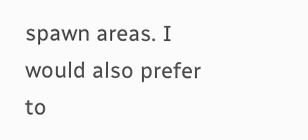spawn areas. I would also prefer to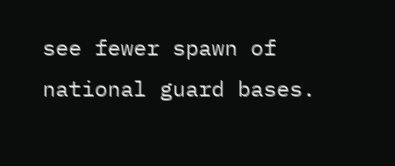see fewer spawn of national guard bases.